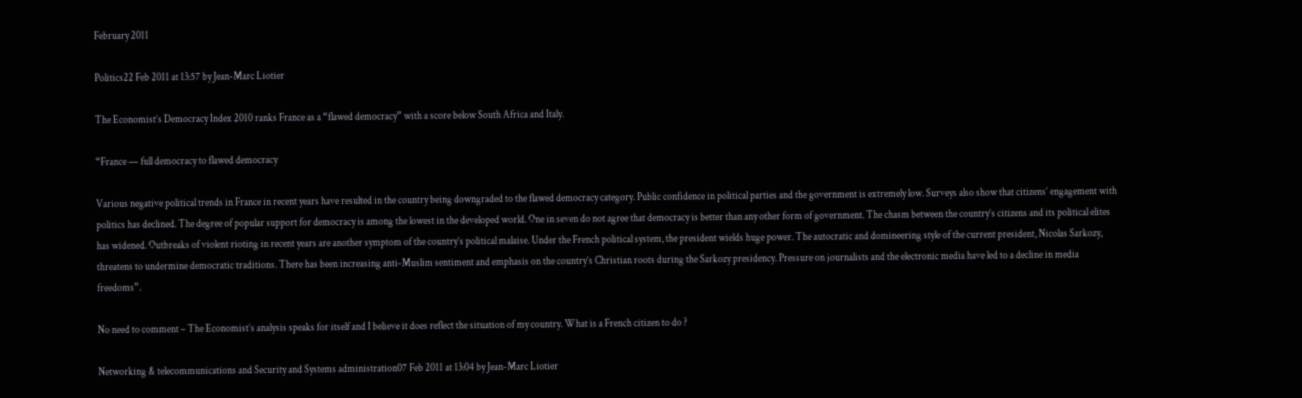February 2011

Politics22 Feb 2011 at 13:57 by Jean-Marc Liotier

The Economist’s Democracy Index 2010 ranks France as a “flawed democracy” with a score below South Africa and Italy.

“France — full democracy to flawed democracy

Various negative political trends in France in recent years have resulted in the country being downgraded to the flawed democracy category. Public confidence in political parties and the government is extremely low. Surveys also show that citizens’ engagement with politics has declined. The degree of popular support for democracy is among the lowest in the developed world. One in seven do not agree that democracy is better than any other form of government. The chasm between the country’s citizens and its political elites has widened. Outbreaks of violent rioting in recent years are another symptom of the country’s political malaise. Under the French political system, the president wields huge power. The autocratic and domineering style of the current president, Nicolas Sarkozy, threatens to undermine democratic traditions. There has been increasing anti-Muslim sentiment and emphasis on the country’s Christian roots during the Sarkozy presidency. Pressure on journalists and the electronic media have led to a decline in media freedoms”.

No need to comment – The Economist’s analysis speaks for itself and I believe it does reflect the situation of my country. What is a French citizen to do ?

Networking & telecommunications and Security and Systems administration07 Feb 2011 at 13:04 by Jean-Marc Liotier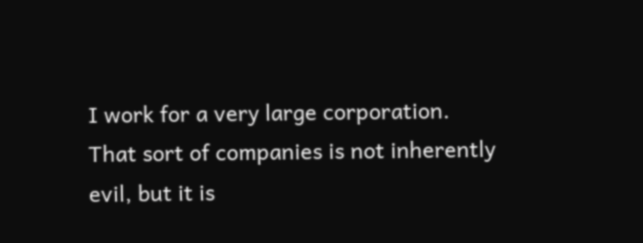I work for a very large corporation. That sort of companies is not inherently evil, but it is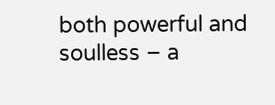both powerful and soulless – a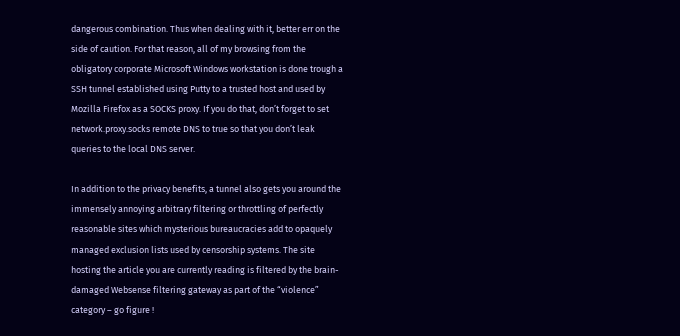dangerous combination. Thus when dealing with it, better err on the side of caution. For that reason, all of my browsing from the obligatory corporate Microsoft Windows workstation is done trough a SSH tunnel established using Putty to a trusted host and used by Mozilla Firefox as a SOCKS proxy. If you do that, don’t forget to set network.proxy.socks remote DNS to true so that you don’t leak queries to the local DNS server.

In addition to the privacy benefits, a tunnel also gets you around the immensely annoying arbitrary filtering or throttling of perfectly reasonable sites which mysterious bureaucracies add to opaquely managed exclusion lists used by censorship systems. The site hosting the article you are currently reading is filtered by the brain-damaged Websense filtering gateway as part of the “violence” category – go figure !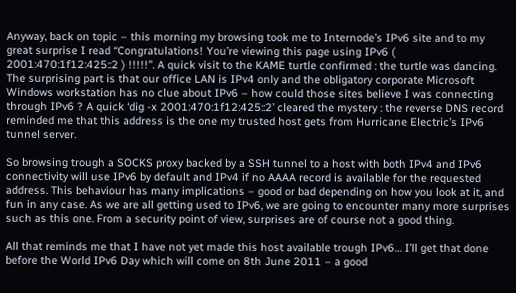Anyway, back on topic – this morning my browsing took me to Internode’s IPv6 site and to my great surprise I read “Congratulations! You’re viewing this page using IPv6 (  2001:470:1f12:425::2 ) !!!!!”. A quick visit to the KAME turtle confirmed : the turtle was dancing. The surprising part is that our office LAN is IPv4 only and the obligatory corporate Microsoft Windows workstation has no clue about IPv6 – how could those sites believe I was connecting through IPv6 ? A quick ‘dig -x 2001:470:1f12:425::2’ cleared the mystery : the reverse DNS record reminded me that this address is the one my trusted host gets from Hurricane Electric’s IPv6 tunnel server.

So browsing trough a SOCKS proxy backed by a SSH tunnel to a host with both IPv4 and IPv6 connectivity will use IPv6 by default and IPv4 if no AAAA record is available for the requested address. This behaviour has many implications – good or bad depending on how you look at it, and fun in any case. As we are all getting used to IPv6, we are going to encounter many more surprises such as this one. From a security point of view, surprises are of course not a good thing.

All that reminds me that I have not yet made this host available trough IPv6… I’ll get that done before the World IPv6 Day which will come on 8th June 2011 – a good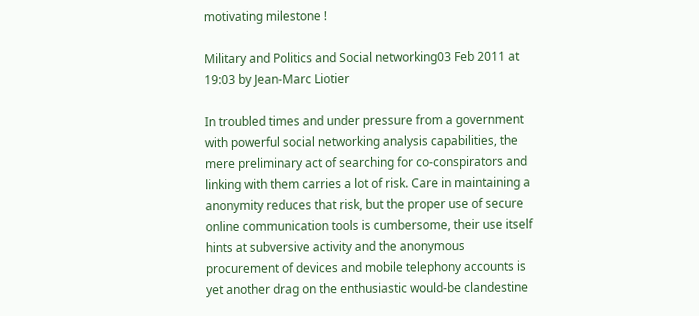motivating milestone !

Military and Politics and Social networking03 Feb 2011 at 19:03 by Jean-Marc Liotier

In troubled times and under pressure from a government with powerful social networking analysis capabilities, the mere preliminary act of searching for co-conspirators and linking with them carries a lot of risk. Care in maintaining a anonymity reduces that risk, but the proper use of secure online communication tools is cumbersome, their use itself hints at subversive activity and the anonymous procurement of devices and mobile telephony accounts is yet another drag on the enthusiastic would-be clandestine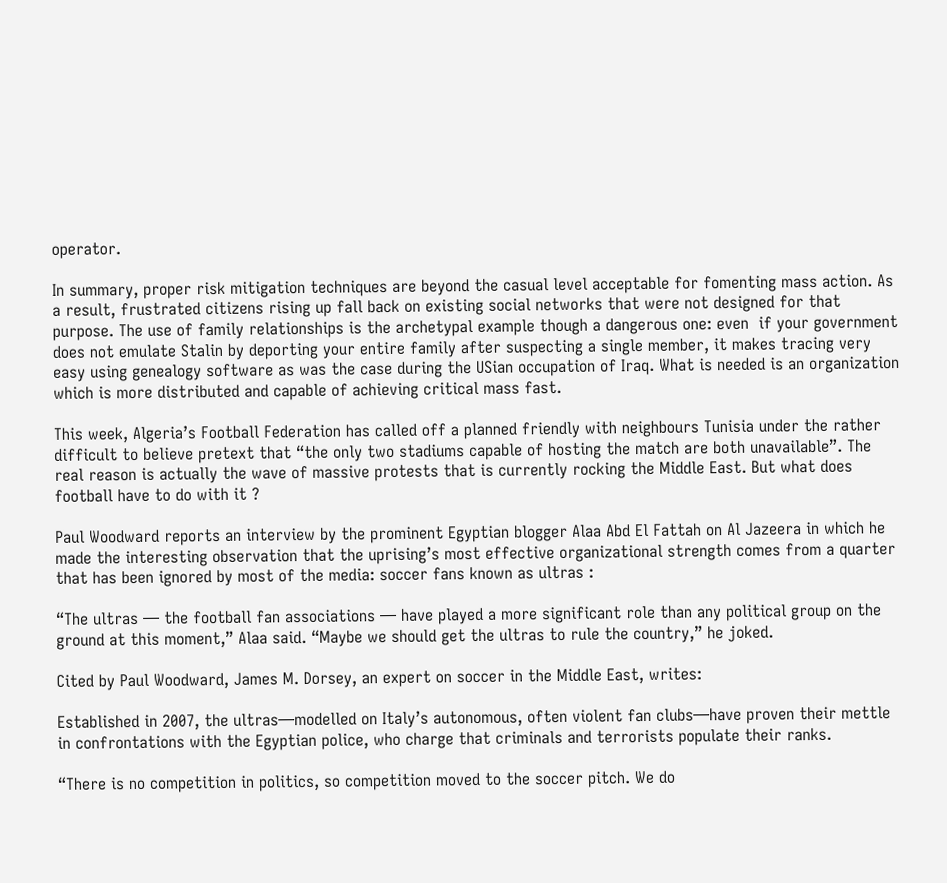operator.

In summary, proper risk mitigation techniques are beyond the casual level acceptable for fomenting mass action. As a result, frustrated citizens rising up fall back on existing social networks that were not designed for that purpose. The use of family relationships is the archetypal example though a dangerous one: even  if your government does not emulate Stalin by deporting your entire family after suspecting a single member, it makes tracing very easy using genealogy software as was the case during the USian occupation of Iraq. What is needed is an organization which is more distributed and capable of achieving critical mass fast.

This week, Algeria’s Football Federation has called off a planned friendly with neighbours Tunisia under the rather difficult to believe pretext that “the only two stadiums capable of hosting the match are both unavailable”. The real reason is actually the wave of massive protests that is currently rocking the Middle East. But what does football have to do with it ?

Paul Woodward reports an interview by the prominent Egyptian blogger Alaa Abd El Fattah on Al Jazeera in which he made the interesting observation that the uprising’s most effective organizational strength comes from a quarter that has been ignored by most of the media: soccer fans known as ultras :

“The ultras — the football fan associations — have played a more significant role than any political group on the ground at this moment,” Alaa said. “Maybe we should get the ultras to rule the country,” he joked.

Cited by Paul Woodward, James M. Dorsey, an expert on soccer in the Middle East, writes:

Established in 2007, the ultras—modelled on Italy’s autonomous, often violent fan clubs—have proven their mettle in confrontations with the Egyptian police, who charge that criminals and terrorists populate their ranks.

“There is no competition in politics, so competition moved to the soccer pitch. We do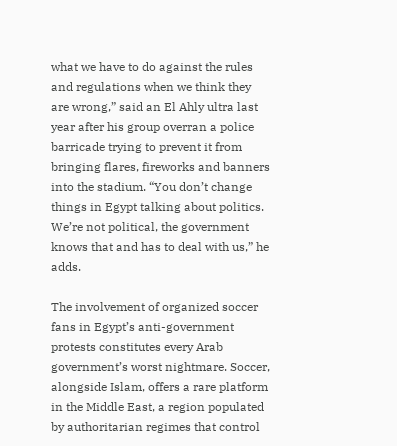what we have to do against the rules and regulations when we think they are wrong,” said an El Ahly ultra last year after his group overran a police barricade trying to prevent it from bringing flares, fireworks and banners into the stadium. “You don’t change things in Egypt talking about politics. We’re not political, the government knows that and has to deal with us,” he adds.

The involvement of organized soccer fans in Egypt’s anti-government protests constitutes every Arab government’s worst nightmare. Soccer, alongside Islam, offers a rare platform in the Middle East, a region populated by authoritarian regimes that control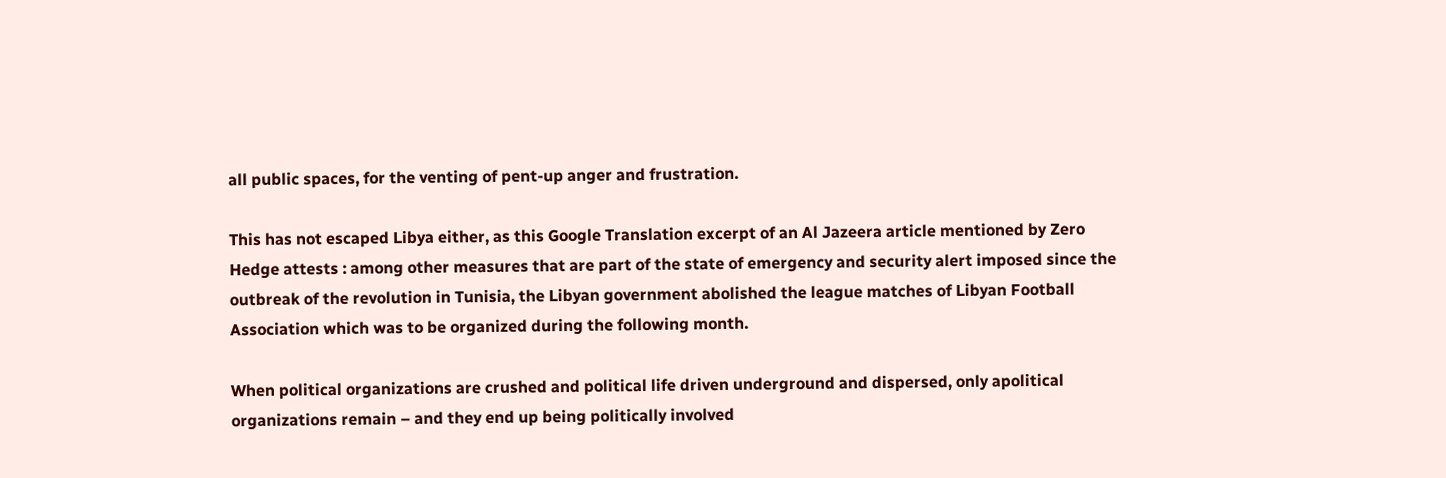all public spaces, for the venting of pent-up anger and frustration.

This has not escaped Libya either, as this Google Translation excerpt of an Al Jazeera article mentioned by Zero Hedge attests : among other measures that are part of the state of emergency and security alert imposed since the outbreak of the revolution in Tunisia, the Libyan government abolished the league matches of Libyan Football Association which was to be organized during the following month.

When political organizations are crushed and political life driven underground and dispersed, only apolitical organizations remain – and they end up being politically involved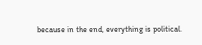because in the end, everything is political.